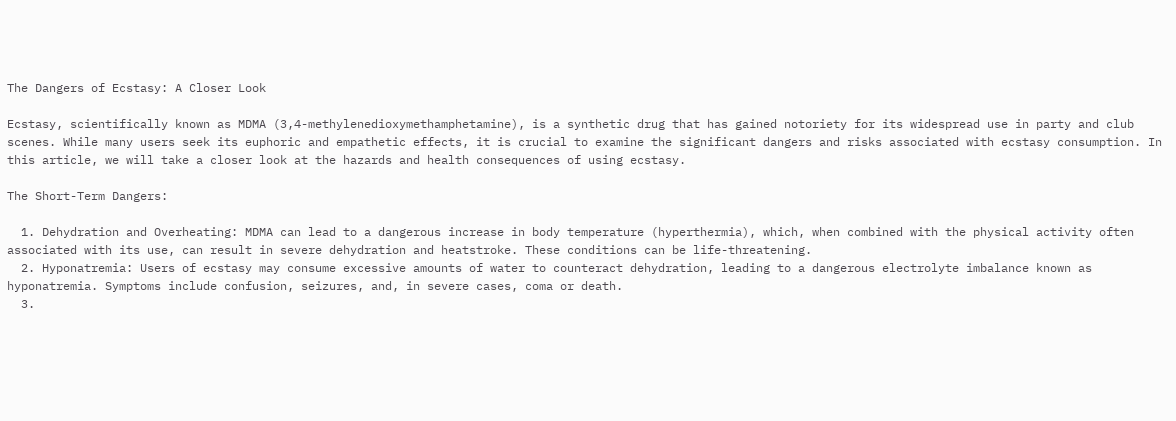The Dangers of Ecstasy: A Closer Look

Ecstasy, scientifically known as MDMA (3,4-methylenedioxymethamphetamine), is a synthetic drug that has gained notoriety for its widespread use in party and club scenes. While many users seek its euphoric and empathetic effects, it is crucial to examine the significant dangers and risks associated with ecstasy consumption. In this article, we will take a closer look at the hazards and health consequences of using ecstasy.

The Short-Term Dangers:

  1. Dehydration and Overheating: MDMA can lead to a dangerous increase in body temperature (hyperthermia), which, when combined with the physical activity often associated with its use, can result in severe dehydration and heatstroke. These conditions can be life-threatening.
  2. Hyponatremia: Users of ecstasy may consume excessive amounts of water to counteract dehydration, leading to a dangerous electrolyte imbalance known as hyponatremia. Symptoms include confusion, seizures, and, in severe cases, coma or death.
  3.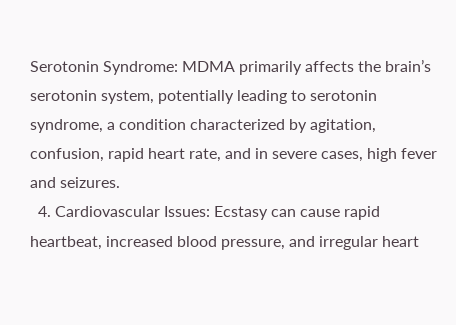Serotonin Syndrome: MDMA primarily affects the brain’s serotonin system, potentially leading to serotonin syndrome, a condition characterized by agitation, confusion, rapid heart rate, and in severe cases, high fever and seizures.
  4. Cardiovascular Issues: Ecstasy can cause rapid heartbeat, increased blood pressure, and irregular heart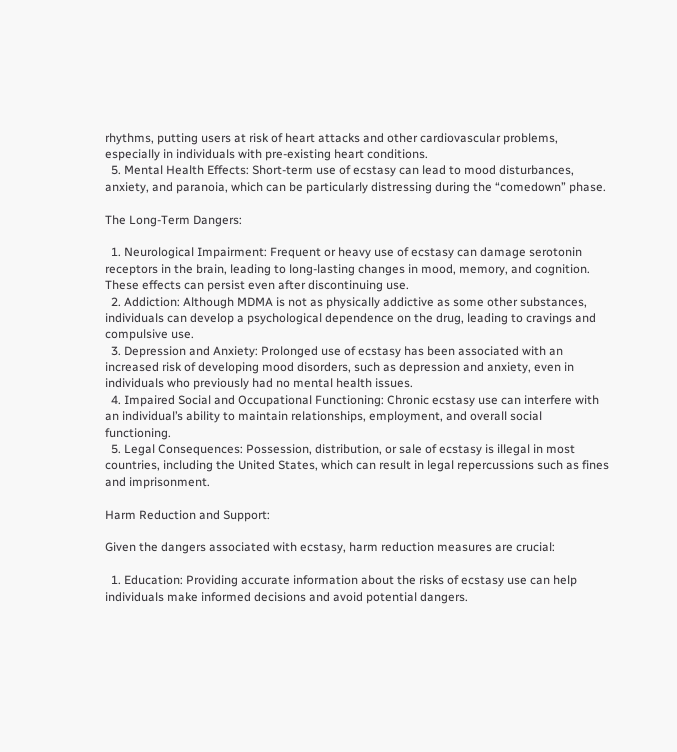rhythms, putting users at risk of heart attacks and other cardiovascular problems, especially in individuals with pre-existing heart conditions.
  5. Mental Health Effects: Short-term use of ecstasy can lead to mood disturbances, anxiety, and paranoia, which can be particularly distressing during the “comedown” phase.

The Long-Term Dangers:

  1. Neurological Impairment: Frequent or heavy use of ecstasy can damage serotonin receptors in the brain, leading to long-lasting changes in mood, memory, and cognition. These effects can persist even after discontinuing use.
  2. Addiction: Although MDMA is not as physically addictive as some other substances, individuals can develop a psychological dependence on the drug, leading to cravings and compulsive use.
  3. Depression and Anxiety: Prolonged use of ecstasy has been associated with an increased risk of developing mood disorders, such as depression and anxiety, even in individuals who previously had no mental health issues.
  4. Impaired Social and Occupational Functioning: Chronic ecstasy use can interfere with an individual’s ability to maintain relationships, employment, and overall social functioning.
  5. Legal Consequences: Possession, distribution, or sale of ecstasy is illegal in most countries, including the United States, which can result in legal repercussions such as fines and imprisonment.

Harm Reduction and Support:

Given the dangers associated with ecstasy, harm reduction measures are crucial:

  1. Education: Providing accurate information about the risks of ecstasy use can help individuals make informed decisions and avoid potential dangers.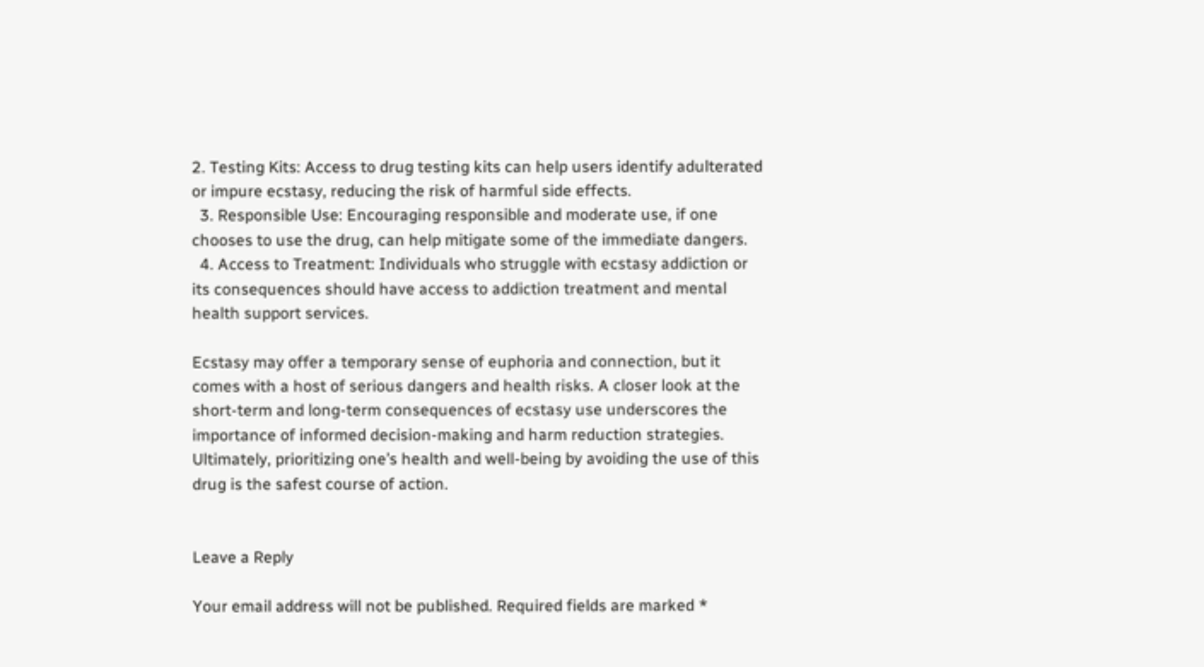2. Testing Kits: Access to drug testing kits can help users identify adulterated or impure ecstasy, reducing the risk of harmful side effects.
  3. Responsible Use: Encouraging responsible and moderate use, if one chooses to use the drug, can help mitigate some of the immediate dangers.
  4. Access to Treatment: Individuals who struggle with ecstasy addiction or its consequences should have access to addiction treatment and mental health support services.

Ecstasy may offer a temporary sense of euphoria and connection, but it comes with a host of serious dangers and health risks. A closer look at the short-term and long-term consequences of ecstasy use underscores the importance of informed decision-making and harm reduction strategies. Ultimately, prioritizing one’s health and well-being by avoiding the use of this drug is the safest course of action.


Leave a Reply

Your email address will not be published. Required fields are marked *